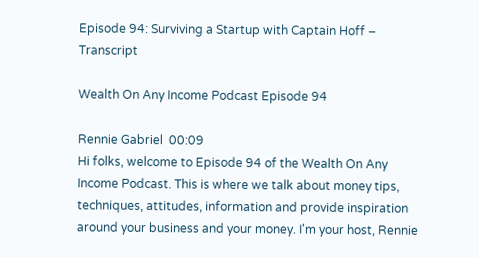Episode 94: Surviving a Startup with Captain Hoff – Transcript

Wealth On Any Income Podcast Episode 94

Rennie Gabriel  00:09
Hi folks, welcome to Episode 94 of the Wealth On Any Income Podcast. This is where we talk about money tips, techniques, attitudes, information and provide inspiration around your business and your money. I'm your host, Rennie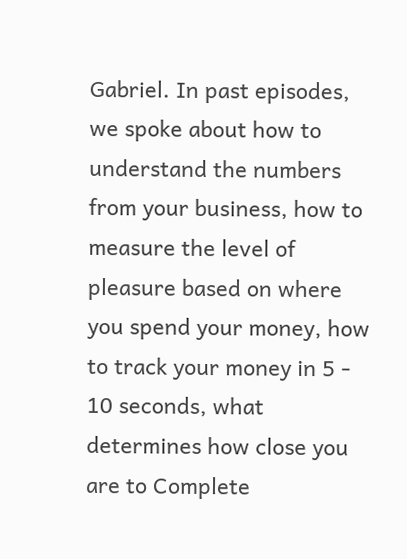Gabriel. In past episodes, we spoke about how to understand the numbers from your business, how to measure the level of pleasure based on where you spend your money, how to track your money in 5 - 10 seconds, what determines how close you are to Complete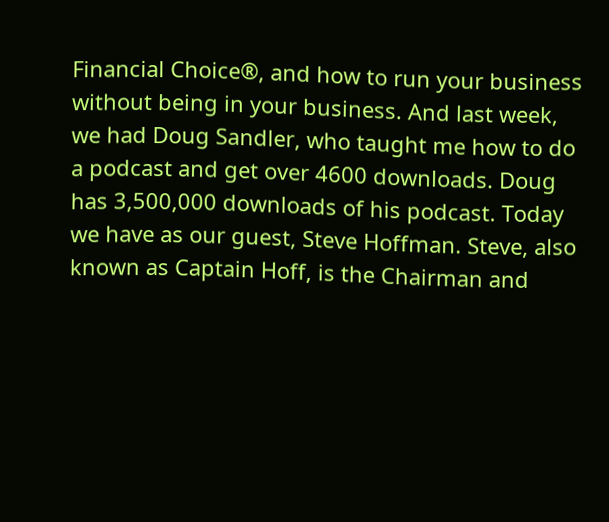Financial Choice®, and how to run your business without being in your business. And last week, we had Doug Sandler, who taught me how to do a podcast and get over 4600 downloads. Doug has 3,500,000 downloads of his podcast. Today we have as our guest, Steve Hoffman. Steve, also known as Captain Hoff, is the Chairman and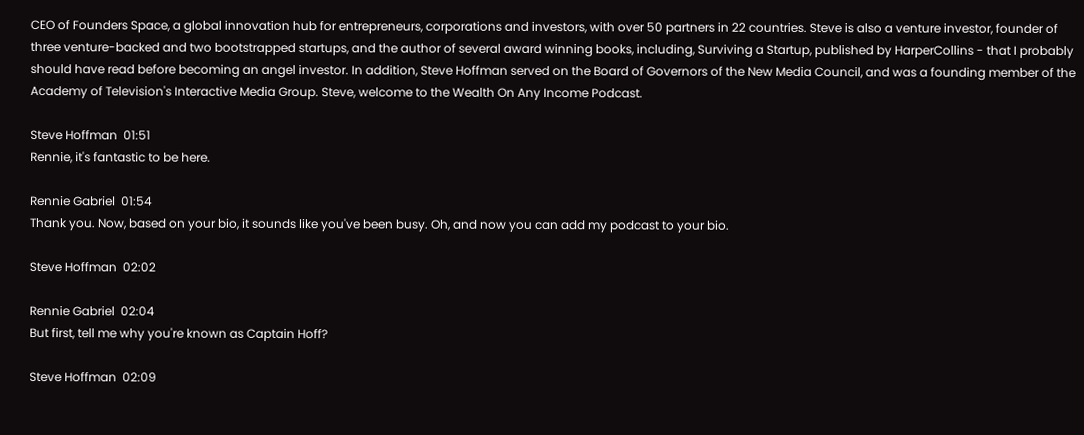CEO of Founders Space, a global innovation hub for entrepreneurs, corporations and investors, with over 50 partners in 22 countries. Steve is also a venture investor, founder of three venture-backed and two bootstrapped startups, and the author of several award winning books, including, Surviving a Startup, published by HarperCollins - that I probably should have read before becoming an angel investor. In addition, Steve Hoffman served on the Board of Governors of the New Media Council, and was a founding member of the Academy of Television's Interactive Media Group. Steve, welcome to the Wealth On Any Income Podcast.

Steve Hoffman  01:51
Rennie, it's fantastic to be here.

Rennie Gabriel  01:54
Thank you. Now, based on your bio, it sounds like you've been busy. Oh, and now you can add my podcast to your bio.

Steve Hoffman  02:02

Rennie Gabriel  02:04
But first, tell me why you're known as Captain Hoff?

Steve Hoffman  02:09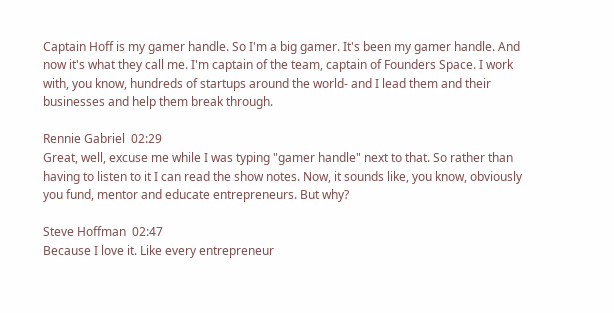Captain Hoff is my gamer handle. So I'm a big gamer. It's been my gamer handle. And now it's what they call me. I'm captain of the team, captain of Founders Space. I work with, you know, hundreds of startups around the world- and I lead them and their businesses and help them break through.

Rennie Gabriel  02:29
Great, well, excuse me while I was typing "gamer handle" next to that. So rather than having to listen to it I can read the show notes. Now, it sounds like, you know, obviously you fund, mentor and educate entrepreneurs. But why?

Steve Hoffman  02:47
Because I love it. Like every entrepreneur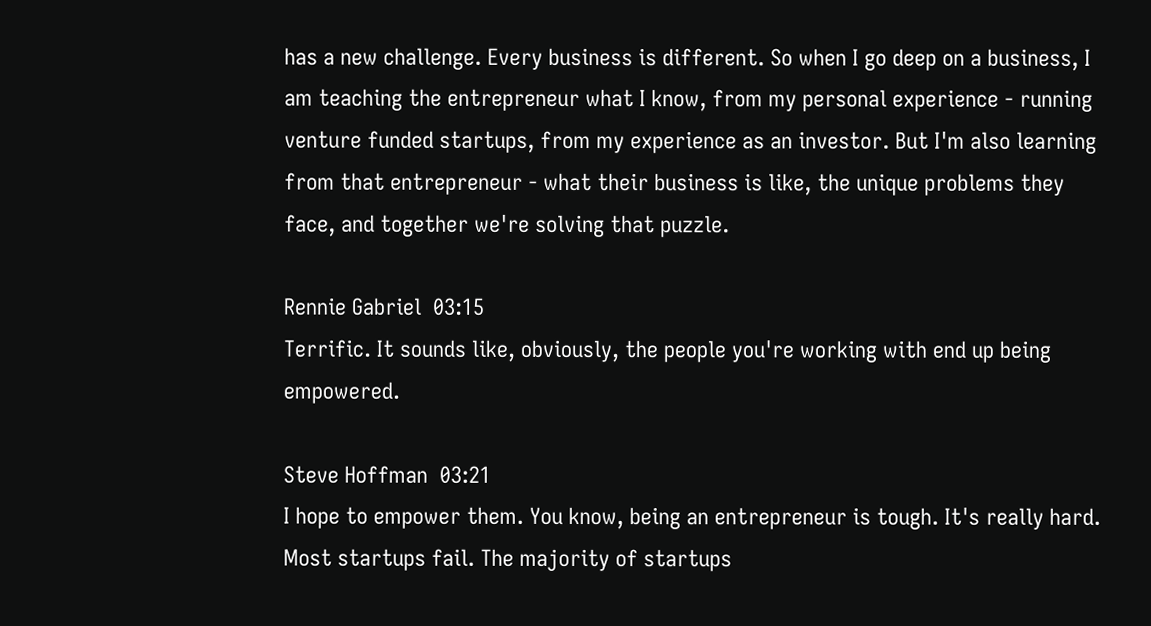has a new challenge. Every business is different. So when I go deep on a business, I am teaching the entrepreneur what I know, from my personal experience - running venture funded startups, from my experience as an investor. But I'm also learning from that entrepreneur - what their business is like, the unique problems they face, and together we're solving that puzzle.

Rennie Gabriel  03:15
Terrific. It sounds like, obviously, the people you're working with end up being empowered.

Steve Hoffman  03:21
I hope to empower them. You know, being an entrepreneur is tough. It's really hard. Most startups fail. The majority of startups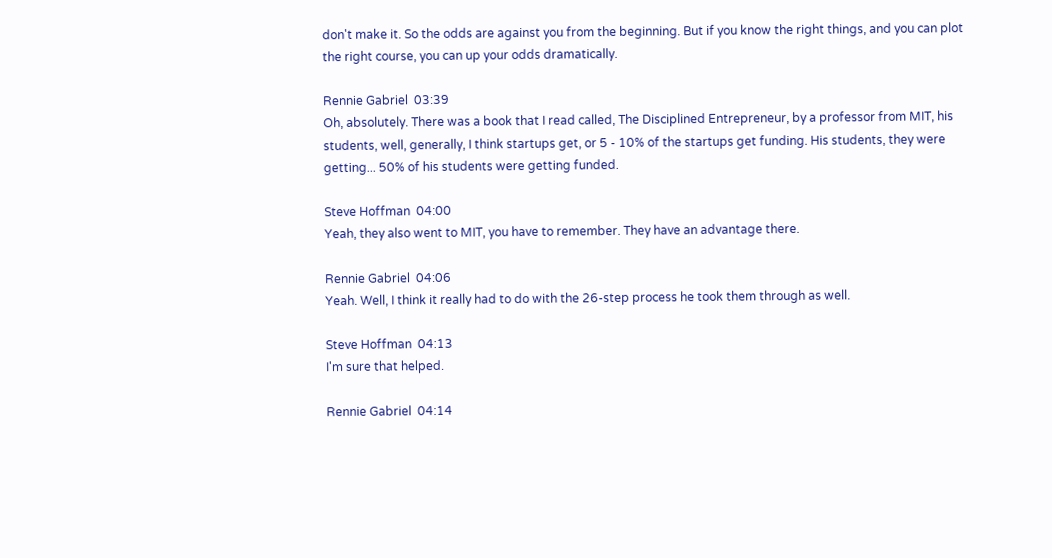don't make it. So the odds are against you from the beginning. But if you know the right things, and you can plot the right course, you can up your odds dramatically.

Rennie Gabriel  03:39
Oh, absolutely. There was a book that I read called, The Disciplined Entrepreneur, by a professor from MIT, his students, well, generally, I think startups get, or 5 - 10% of the startups get funding. His students, they were getting... 50% of his students were getting funded.

Steve Hoffman  04:00
Yeah, they also went to MIT, you have to remember. They have an advantage there.

Rennie Gabriel  04:06
Yeah. Well, I think it really had to do with the 26-step process he took them through as well.

Steve Hoffman  04:13
I'm sure that helped.

Rennie Gabriel  04:14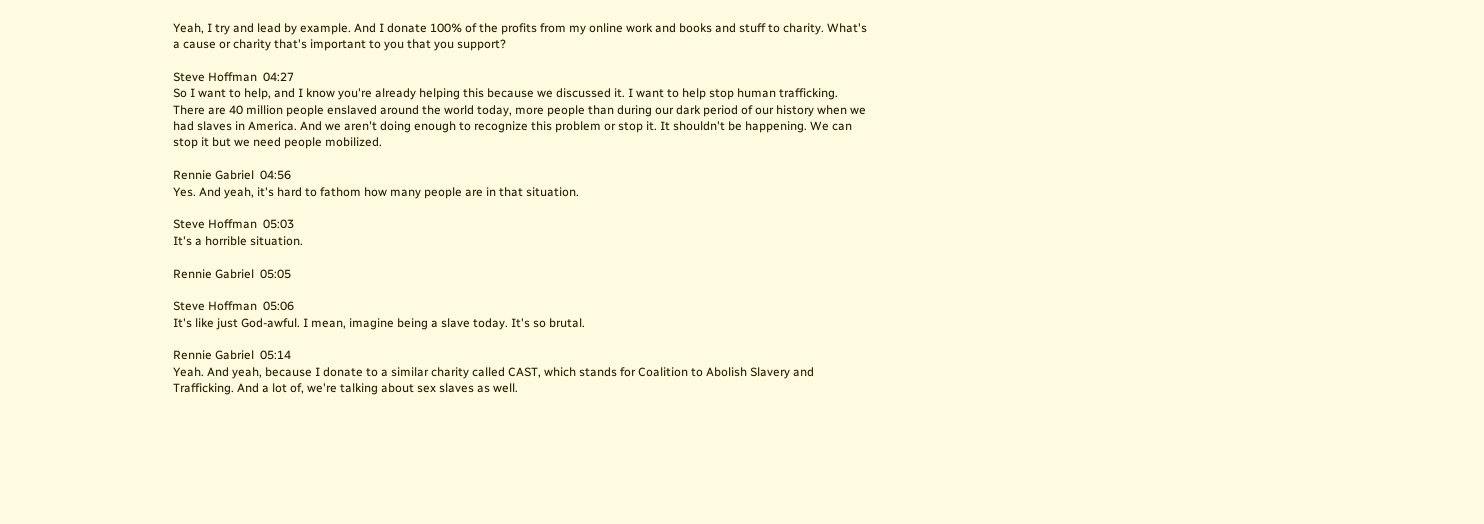Yeah, I try and lead by example. And I donate 100% of the profits from my online work and books and stuff to charity. What's a cause or charity that's important to you that you support?

Steve Hoffman  04:27
So I want to help, and I know you're already helping this because we discussed it. I want to help stop human trafficking. There are 40 million people enslaved around the world today, more people than during our dark period of our history when we had slaves in America. And we aren't doing enough to recognize this problem or stop it. It shouldn't be happening. We can stop it but we need people mobilized.

Rennie Gabriel  04:56
Yes. And yeah, it's hard to fathom how many people are in that situation.

Steve Hoffman  05:03
It's a horrible situation.

Rennie Gabriel  05:05

Steve Hoffman  05:06
It's like just God-awful. I mean, imagine being a slave today. It's so brutal.

Rennie Gabriel  05:14
Yeah. And yeah, because I donate to a similar charity called CAST, which stands for Coalition to Abolish Slavery and Trafficking. And a lot of, we're talking about sex slaves as well.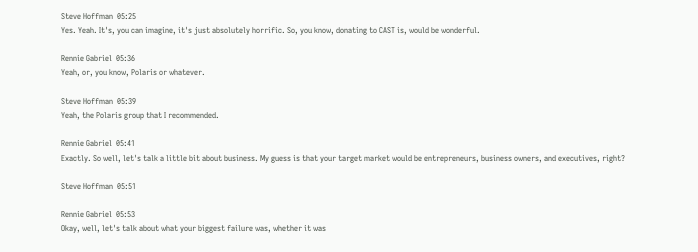Steve Hoffman  05:25
Yes. Yeah. It's, you can imagine, it's just absolutely horrific. So, you know, donating to CAST is, would be wonderful.

Rennie Gabriel  05:36
Yeah, or, you know, Polaris or whatever.

Steve Hoffman  05:39
Yeah, the Polaris group that I recommended.

Rennie Gabriel  05:41
Exactly. So well, let's talk a little bit about business. My guess is that your target market would be entrepreneurs, business owners, and executives, right?

Steve Hoffman  05:51

Rennie Gabriel  05:53
Okay, well, let's talk about what your biggest failure was, whether it was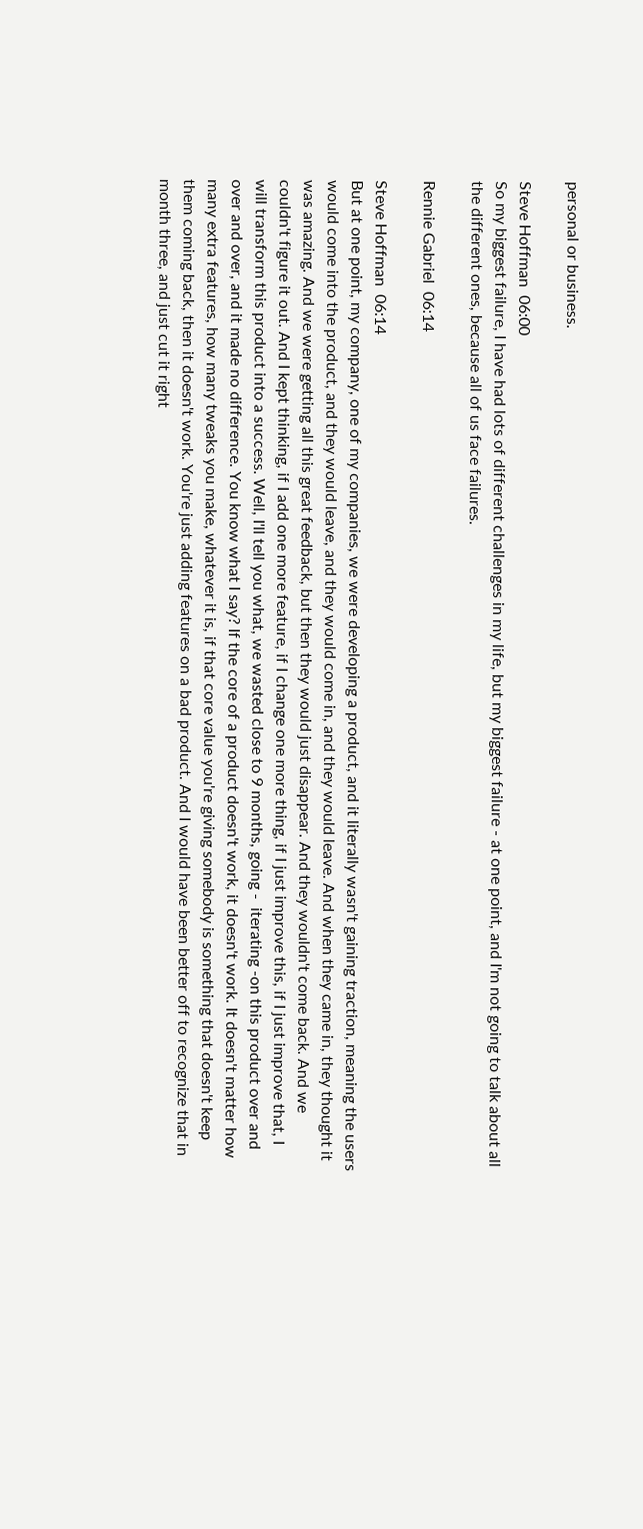personal or business.

Steve Hoffman  06:00
So my biggest failure, I have had lots of different challenges in my life, but my biggest failure - at one point, and I'm not going to talk about all the different ones, because all of us face failures.

Rennie Gabriel  06:14

Steve Hoffman  06:14
But at one point, my company, one of my companies, we were developing a product, and it literally wasn't gaining traction, meaning the users would come into the product, and they would leave, and they would come in, and they would leave. And when they came in, they thought it was amazing. And we were getting all this great feedback, but then they would just disappear. And they wouldn't come back. And we couldn't figure it out. And I kept thinking, if I add one more feature, if I change one more thing, if I just improve this, if I just improve that, I will transform this product into a success. Well, I'll tell you what, we wasted close to 9 months, going -  iterating -on this product over and over and over, and it made no difference. You know what I say? If the core of a product doesn't work, it doesn't work. It doesn't matter how many extra features, how many tweaks you make, whatever it is, if that core value you're giving somebody is something that doesn't keep them coming back, then it doesn't work. You're just adding features on a bad product. And I would have been better off to recognize that in month three, and just cut it right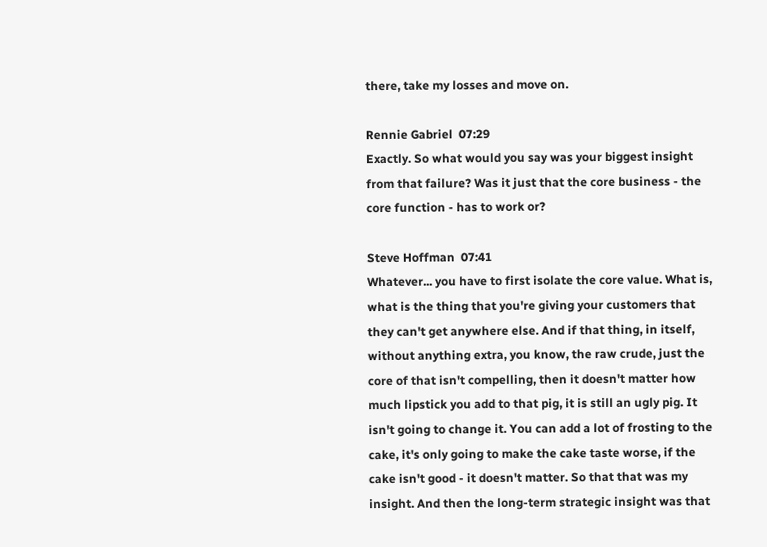there, take my losses and move on.

Rennie Gabriel  07:29
Exactly. So what would you say was your biggest insight from that failure? Was it just that the core business - the core function - has to work or?

Steve Hoffman  07:41
Whatever... you have to first isolate the core value. What is, what is the thing that you're giving your customers that they can't get anywhere else. And if that thing, in itself, without anything extra, you know, the raw crude, just the core of that isn't compelling, then it doesn't matter how much lipstick you add to that pig, it is still an ugly pig. It isn't going to change it. You can add a lot of frosting to the cake, it's only going to make the cake taste worse, if the cake isn't good - it doesn't matter. So that that was my insight. And then the long-term strategic insight was that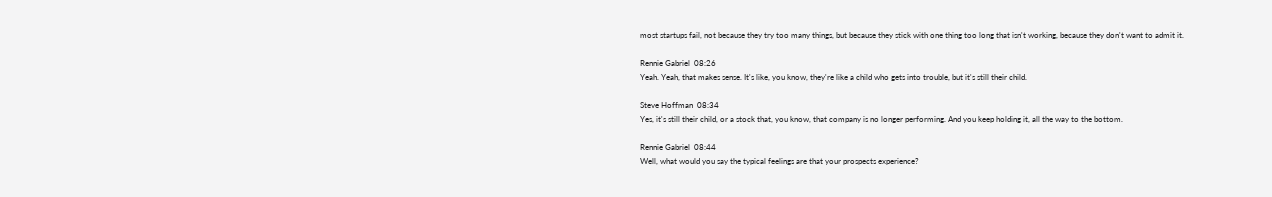most startups fail, not because they try too many things, but because they stick with one thing too long that isn't working, because they don't want to admit it.

Rennie Gabriel  08:26
Yeah. Yeah, that makes sense. It's like, you know, they're like a child who gets into trouble, but it's still their child.

Steve Hoffman  08:34
Yes, it's still their child, or a stock that, you know, that company is no longer performing. And you keep holding it, all the way to the bottom.

Rennie Gabriel  08:44
Well, what would you say the typical feelings are that your prospects experience?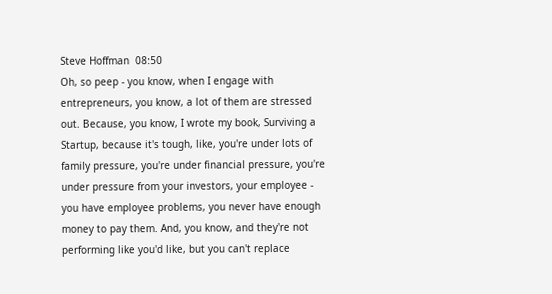Steve Hoffman  08:50
Oh, so peep - you know, when I engage with entrepreneurs, you know, a lot of them are stressed out. Because, you know, I wrote my book, Surviving a Startup, because it's tough, like, you're under lots of family pressure, you're under financial pressure, you're under pressure from your investors, your employee -  you have employee problems, you never have enough money to pay them. And, you know, and they're not performing like you'd like, but you can't replace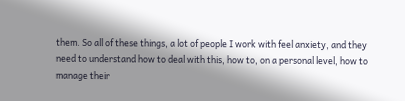them. So all of these things, a lot of people I work with feel anxiety, and they need to understand how to deal with this, how to, on a personal level, how to manage their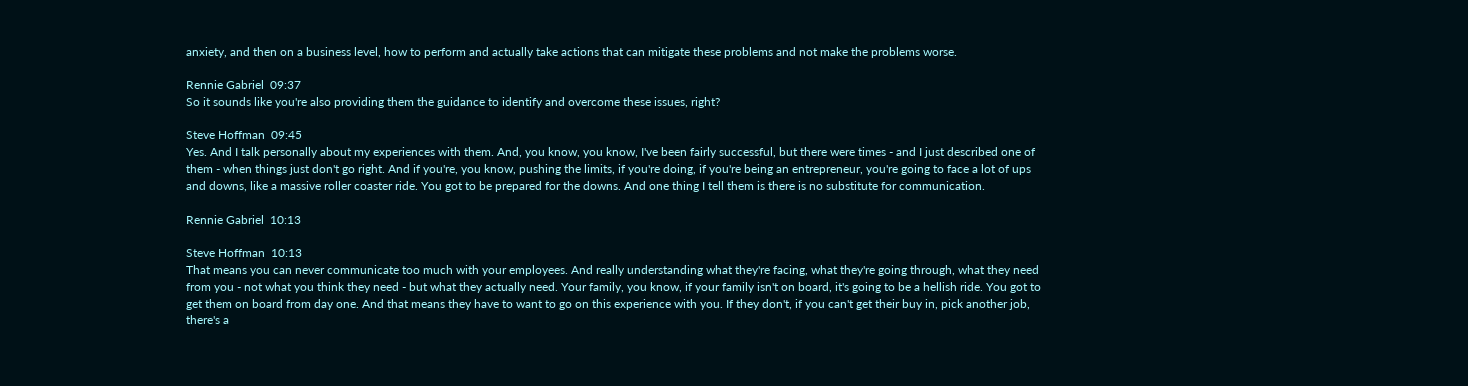anxiety, and then on a business level, how to perform and actually take actions that can mitigate these problems and not make the problems worse.

Rennie Gabriel  09:37
So it sounds like you're also providing them the guidance to identify and overcome these issues, right?

Steve Hoffman  09:45
Yes. And I talk personally about my experiences with them. And, you know, you know, I've been fairly successful, but there were times - and I just described one of them - when things just don't go right. And if you're, you know, pushing the limits, if you're doing, if you're being an entrepreneur, you're going to face a lot of ups and downs, like a massive roller coaster ride. You got to be prepared for the downs. And one thing I tell them is there is no substitute for communication.

Rennie Gabriel  10:13

Steve Hoffman  10:13
That means you can never communicate too much with your employees. And really understanding what they're facing, what they're going through, what they need from you - not what you think they need - but what they actually need. Your family, you know, if your family isn't on board, it's going to be a hellish ride. You got to get them on board from day one. And that means they have to want to go on this experience with you. If they don't, if you can't get their buy in, pick another job, there's a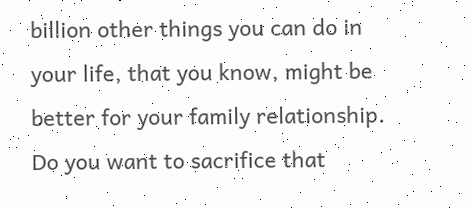billion other things you can do in your life, that you know, might be better for your family relationship. Do you want to sacrifice that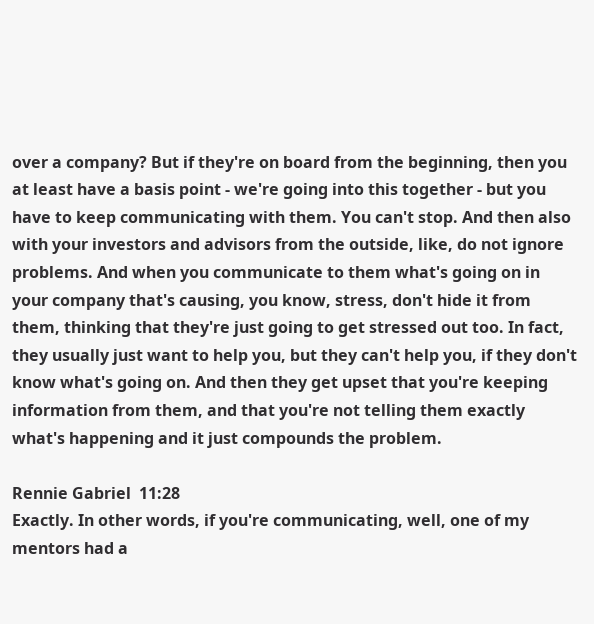over a company? But if they're on board from the beginning, then you at least have a basis point - we're going into this together - but you have to keep communicating with them. You can't stop. And then also with your investors and advisors from the outside, like, do not ignore problems. And when you communicate to them what's going on in your company that's causing, you know, stress, don't hide it from them, thinking that they're just going to get stressed out too. In fact, they usually just want to help you, but they can't help you, if they don't know what's going on. And then they get upset that you're keeping information from them, and that you're not telling them exactly what's happening and it just compounds the problem.

Rennie Gabriel  11:28
Exactly. In other words, if you're communicating, well, one of my mentors had a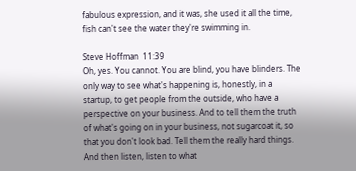fabulous expression, and it was, she used it all the time, fish can't see the water they're swimming in.

Steve Hoffman  11:39
Oh, yes. You cannot. You are blind, you have blinders. The only way to see what's happening is, honestly, in a startup, to get people from the outside, who have a perspective on your business. And to tell them the truth of what's going on in your business, not sugarcoat it, so that you don't look bad. Tell them the really hard things. And then listen, listen to what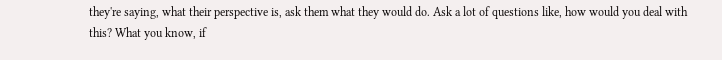they're saying, what their perspective is, ask them what they would do. Ask a lot of questions like, how would you deal with this? What you know, if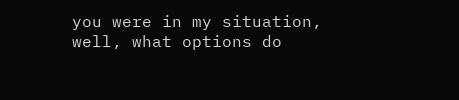you were in my situation, well, what options do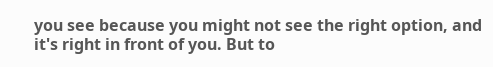you see because you might not see the right option, and it's right in front of you. But to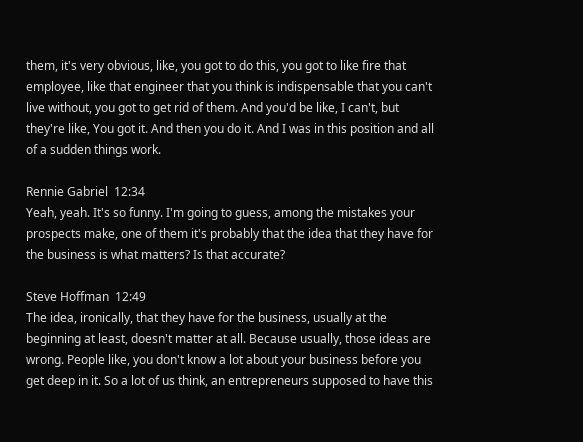them, it's very obvious, like, you got to do this, you got to like fire that employee, like that engineer that you think is indispensable that you can't live without, you got to get rid of them. And you'd be like, I can't, but they're like, You got it. And then you do it. And I was in this position and all of a sudden things work.

Rennie Gabriel  12:34
Yeah, yeah. It's so funny. I'm going to guess, among the mistakes your prospects make, one of them it's probably that the idea that they have for the business is what matters? Is that accurate?

Steve Hoffman  12:49
The idea, ironically, that they have for the business, usually at the beginning at least, doesn't matter at all. Because usually, those ideas are wrong. People like, you don't know a lot about your business before you get deep in it. So a lot of us think, an entrepreneurs supposed to have this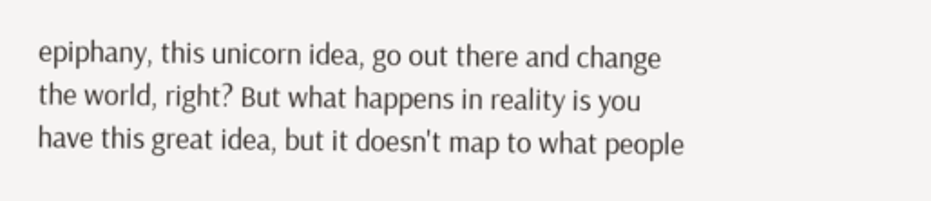epiphany, this unicorn idea, go out there and change the world, right? But what happens in reality is you have this great idea, but it doesn't map to what people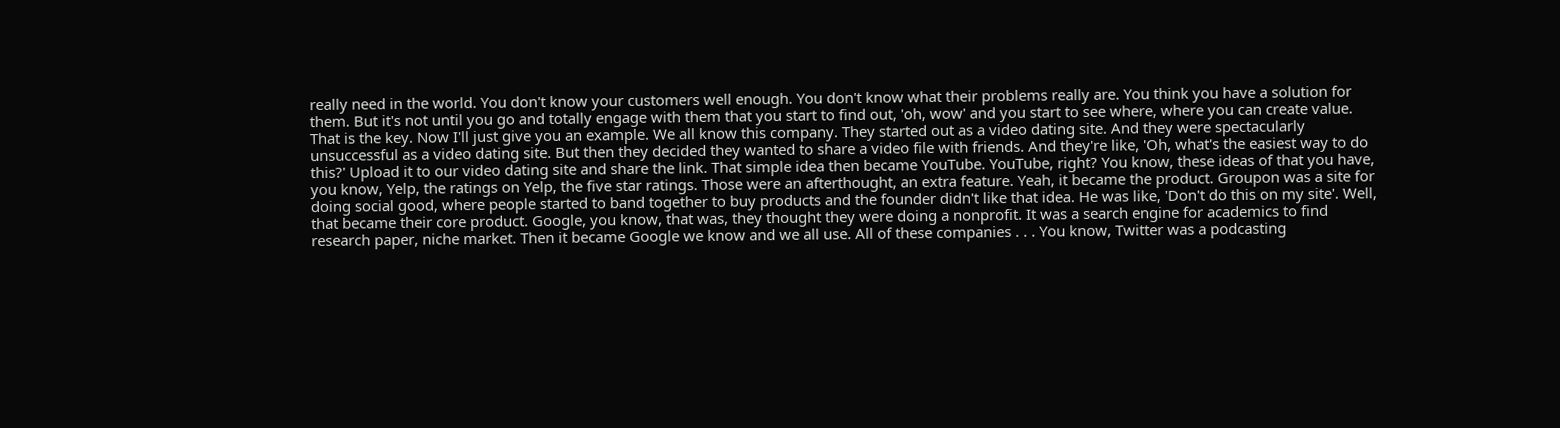really need in the world. You don't know your customers well enough. You don't know what their problems really are. You think you have a solution for them. But it's not until you go and totally engage with them that you start to find out, 'oh, wow' and you start to see where, where you can create value. That is the key. Now I'll just give you an example. We all know this company. They started out as a video dating site. And they were spectacularly unsuccessful as a video dating site. But then they decided they wanted to share a video file with friends. And they're like, 'Oh, what's the easiest way to do this?' Upload it to our video dating site and share the link. That simple idea then became YouTube. YouTube, right? You know, these ideas of that you have, you know, Yelp, the ratings on Yelp, the five star ratings. Those were an afterthought, an extra feature. Yeah, it became the product. Groupon was a site for doing social good, where people started to band together to buy products and the founder didn't like that idea. He was like, 'Don't do this on my site'. Well, that became their core product. Google, you know, that was, they thought they were doing a nonprofit. It was a search engine for academics to find research paper, niche market. Then it became Google we know and we all use. All of these companies . . . You know, Twitter was a podcasting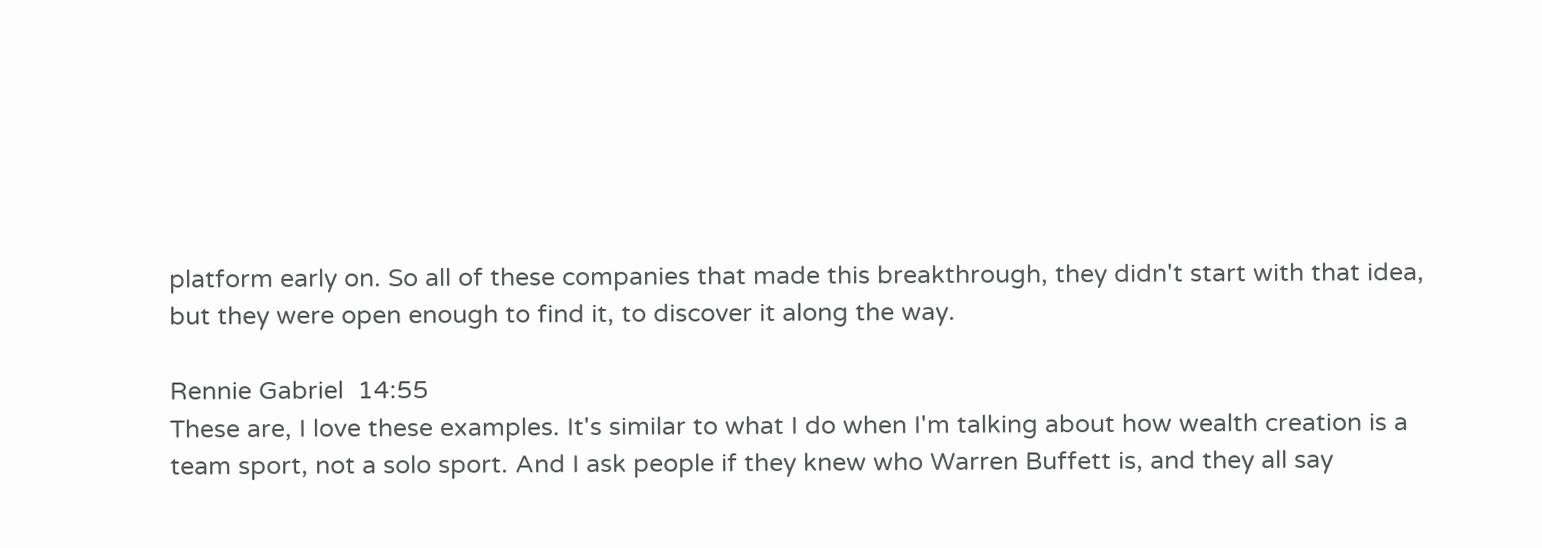platform early on. So all of these companies that made this breakthrough, they didn't start with that idea, but they were open enough to find it, to discover it along the way.

Rennie Gabriel  14:55
These are, I love these examples. It's similar to what I do when I'm talking about how wealth creation is a team sport, not a solo sport. And I ask people if they knew who Warren Buffett is, and they all say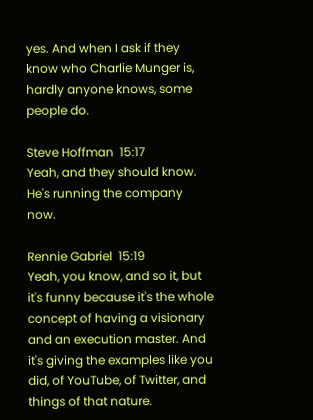yes. And when I ask if they know who Charlie Munger is, hardly anyone knows, some people do.

Steve Hoffman  15:17
Yeah, and they should know. He's running the company now.

Rennie Gabriel  15:19
Yeah, you know, and so it, but it's funny because it's the whole concept of having a visionary and an execution master. And it's giving the examples like you did, of YouTube, of Twitter, and things of that nature.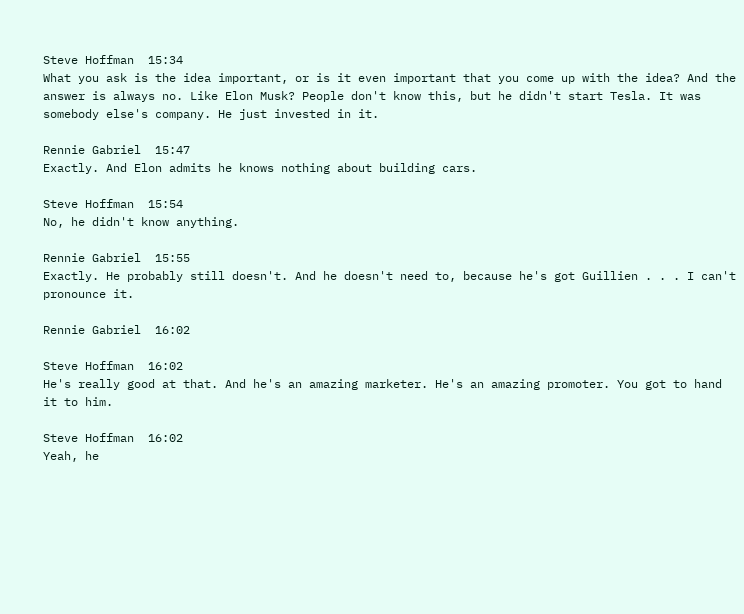Steve Hoffman  15:34
What you ask is the idea important, or is it even important that you come up with the idea? And the answer is always no. Like Elon Musk? People don't know this, but he didn't start Tesla. It was somebody else's company. He just invested in it.

Rennie Gabriel  15:47
Exactly. And Elon admits he knows nothing about building cars.

Steve Hoffman  15:54
No, he didn't know anything.

Rennie Gabriel  15:55
Exactly. He probably still doesn't. And he doesn't need to, because he's got Guillien . . . I can't pronounce it.

Rennie Gabriel  16:02

Steve Hoffman  16:02
He's really good at that. And he's an amazing marketer. He's an amazing promoter. You got to hand it to him.

Steve Hoffman  16:02
Yeah, he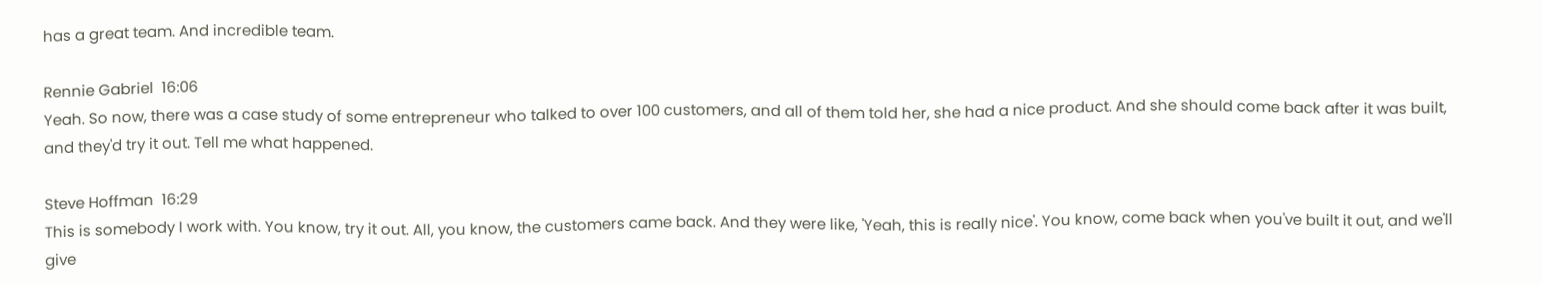has a great team. And incredible team.

Rennie Gabriel  16:06
Yeah. So now, there was a case study of some entrepreneur who talked to over 100 customers, and all of them told her, she had a nice product. And she should come back after it was built, and they'd try it out. Tell me what happened.

Steve Hoffman  16:29
This is somebody I work with. You know, try it out. All, you know, the customers came back. And they were like, 'Yeah, this is really nice'. You know, come back when you've built it out, and we'll give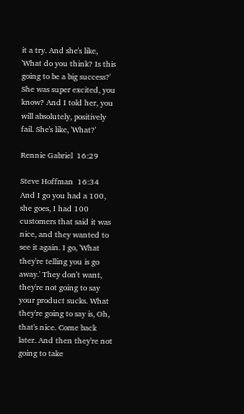it a try. And she's like, 'What do you think? Is this going to be a big success?' She was super excited, you know? And I told her, you will absolutely, positively fail. She's like, 'What?'

Rennie Gabriel  16:29

Steve Hoffman  16:34
And I go you had a 100, she goes, I had 100 customers that said it was nice, and they wanted to see it again. I go, 'What they're telling you is go away.' They don't want, they're not going to say your product sucks. What they're going to say is, Oh, that's nice. Come back later. And then they're not going to take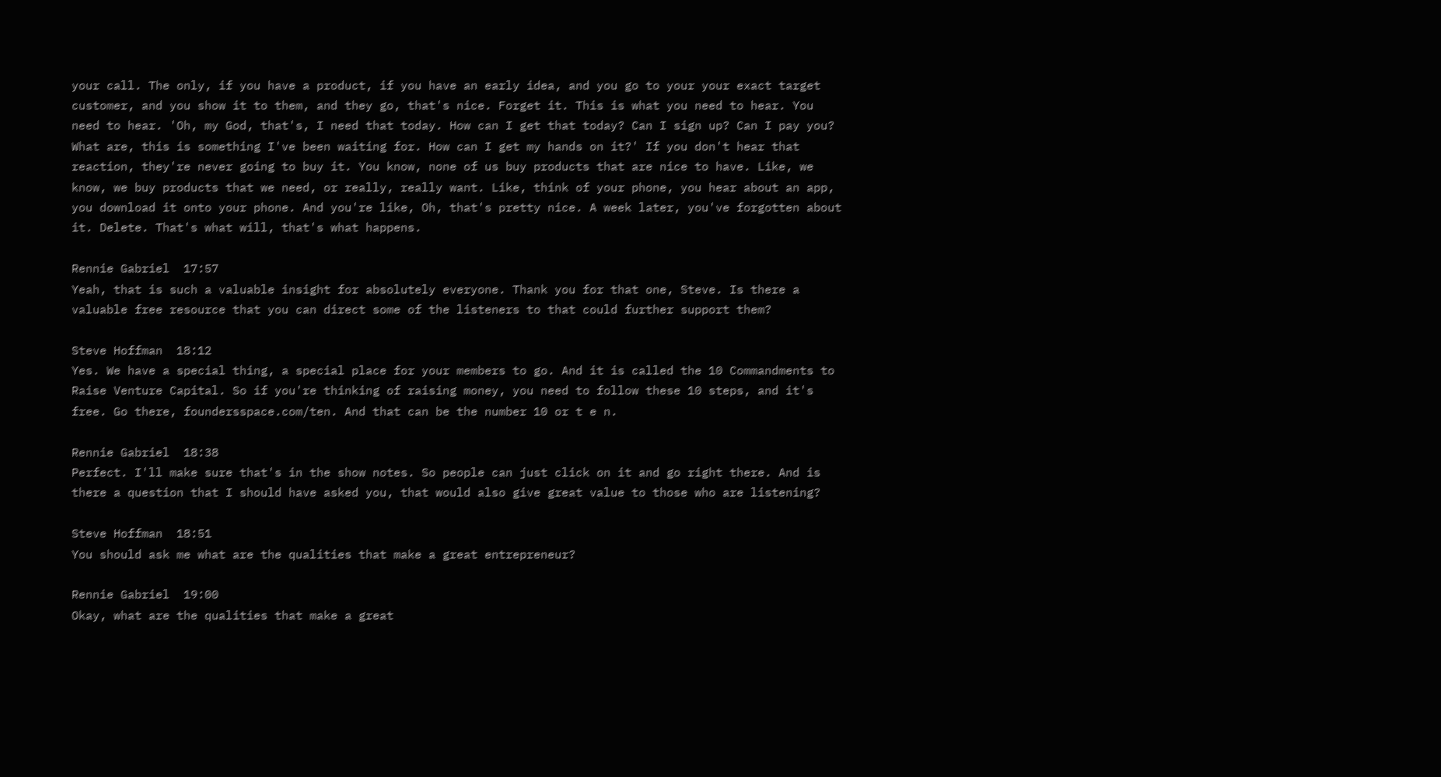your call. The only, if you have a product, if you have an early idea, and you go to your your exact target customer, and you show it to them, and they go, that's nice. Forget it. This is what you need to hear. You need to hear. 'Oh, my God, that's, I need that today. How can I get that today? Can I sign up? Can I pay you? What are, this is something I've been waiting for. How can I get my hands on it?' If you don't hear that reaction, they're never going to buy it. You know, none of us buy products that are nice to have. Like, we know, we buy products that we need, or really, really want. Like, think of your phone, you hear about an app, you download it onto your phone. And you're like, Oh, that's pretty nice. A week later, you've forgotten about it. Delete. That's what will, that's what happens.

Rennie Gabriel  17:57
Yeah, that is such a valuable insight for absolutely everyone. Thank you for that one, Steve. Is there a valuable free resource that you can direct some of the listeners to that could further support them?

Steve Hoffman  18:12
Yes. We have a special thing, a special place for your members to go. And it is called the 10 Commandments to Raise Venture Capital. So if you're thinking of raising money, you need to follow these 10 steps, and it's free. Go there, foundersspace.com/ten. And that can be the number 10 or t e n.

Rennie Gabriel  18:38
Perfect. I'll make sure that's in the show notes. So people can just click on it and go right there. And is there a question that I should have asked you, that would also give great value to those who are listening?

Steve Hoffman  18:51
You should ask me what are the qualities that make a great entrepreneur?

Rennie Gabriel  19:00
Okay, what are the qualities that make a great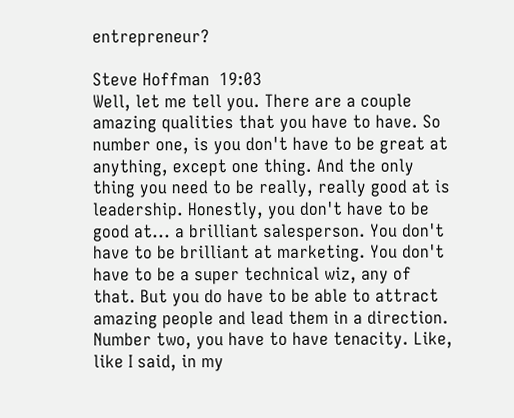entrepreneur?

Steve Hoffman  19:03
Well, let me tell you. There are a couple amazing qualities that you have to have. So number one, is you don't have to be great at anything, except one thing. And the only thing you need to be really, really good at is leadership. Honestly, you don't have to be good at... a brilliant salesperson. You don't have to be brilliant at marketing. You don't have to be a super technical wiz, any of that. But you do have to be able to attract amazing people and lead them in a direction. Number two, you have to have tenacity. Like, like I said, in my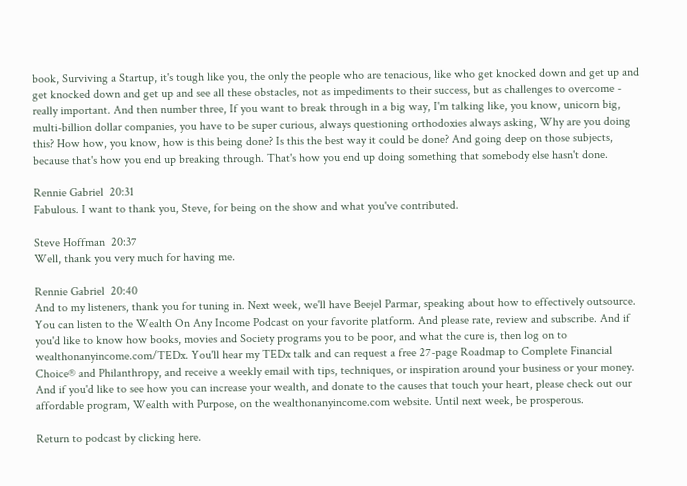book, Surviving a Startup, it's tough like you, the only the people who are tenacious, like who get knocked down and get up and get knocked down and get up and see all these obstacles, not as impediments to their success, but as challenges to overcome - really important. And then number three, If you want to break through in a big way, I'm talking like, you know, unicorn big, multi-billion dollar companies, you have to be super curious, always questioning orthodoxies always asking, Why are you doing this? How how, you know, how is this being done? Is this the best way it could be done? And going deep on those subjects, because that's how you end up breaking through. That's how you end up doing something that somebody else hasn't done.

Rennie Gabriel  20:31
Fabulous. I want to thank you, Steve, for being on the show and what you've contributed.

Steve Hoffman  20:37
Well, thank you very much for having me.

Rennie Gabriel  20:40
And to my listeners, thank you for tuning in. Next week, we'll have Beejel Parmar, speaking about how to effectively outsource. You can listen to the Wealth On Any Income Podcast on your favorite platform. And please rate, review and subscribe. And if you'd like to know how books, movies and Society programs you to be poor, and what the cure is, then log on to wealthonanyincome.com/TEDx. You'll hear my TEDx talk and can request a free 27-page Roadmap to Complete Financial Choice® and Philanthropy, and receive a weekly email with tips, techniques, or inspiration around your business or your money. And if you'd like to see how you can increase your wealth, and donate to the causes that touch your heart, please check out our affordable program, Wealth with Purpose, on the wealthonanyincome.com website. Until next week, be prosperous.

Return to podcast by clicking here.